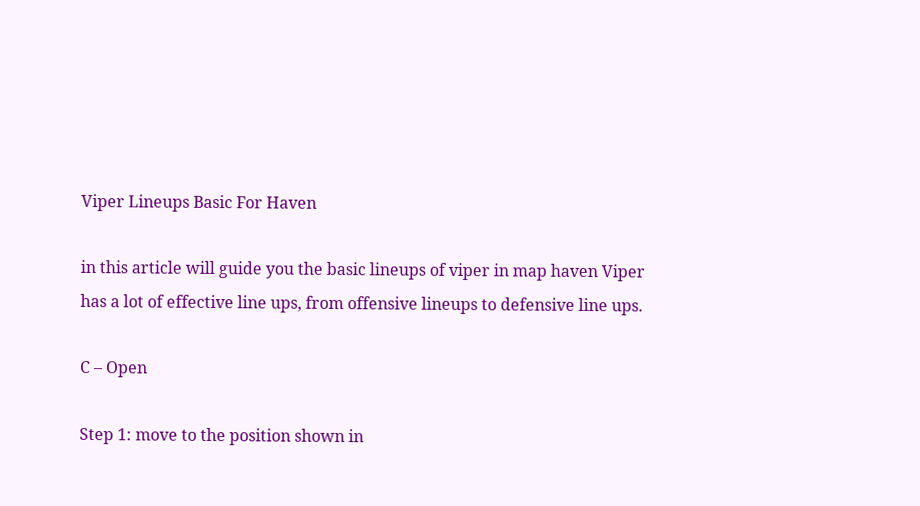Viper Lineups Basic For Haven

in this article will guide you the basic lineups of viper in map haven Viper has a lot of effective line ups, from offensive lineups to defensive line ups.

C – Open

Step 1: move to the position shown in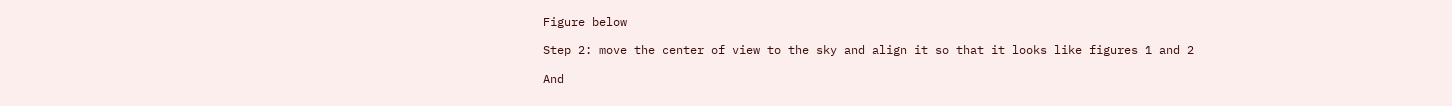Figure below

Step 2: move the center of view to the sky and align it so that it looks like figures 1 and 2

And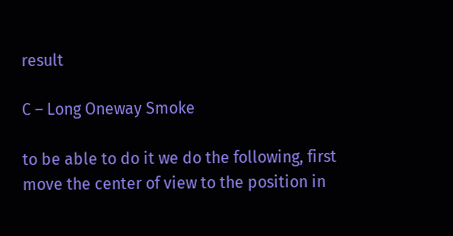result

C – Long Oneway Smoke

to be able to do it we do the following, first move the center of view to the position in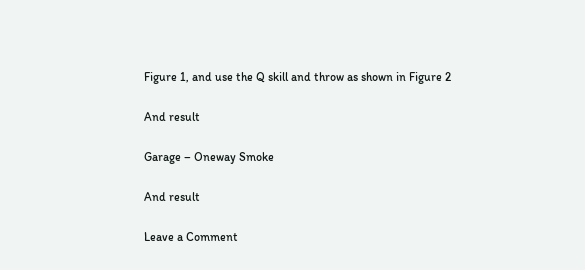Figure 1, and use the Q skill and throw as shown in Figure 2

And result

Garage – Oneway Smoke

And result

Leave a Comment